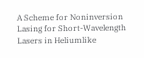A Scheme for Noninversion Lasing for Short-Wavelength Lasers in Heliumlike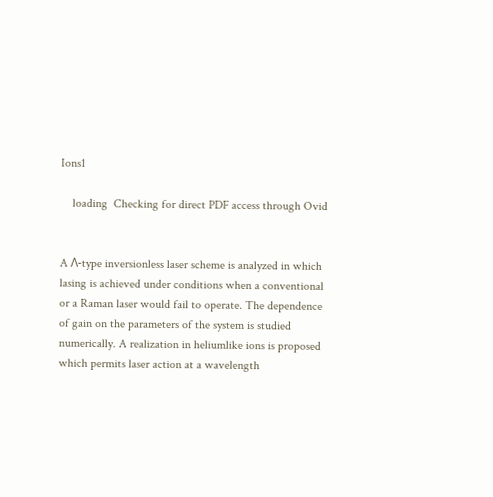Ions1

    loading  Checking for direct PDF access through Ovid


A Λ-type inversionless laser scheme is analyzed in which lasing is achieved under conditions when a conventional or a Raman laser would fail to operate. The dependence of gain on the parameters of the system is studied numerically. A realization in heliumlike ions is proposed which permits laser action at a wavelength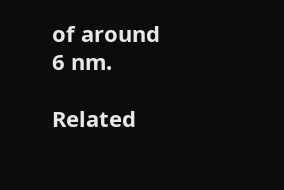of around 6 nm.

Related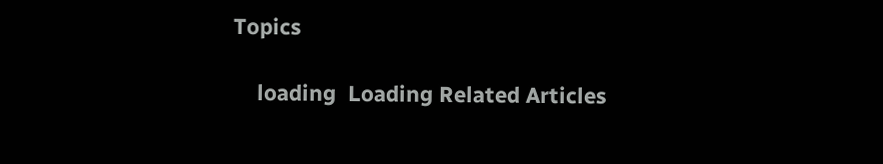Topics

    loading  Loading Related Articles